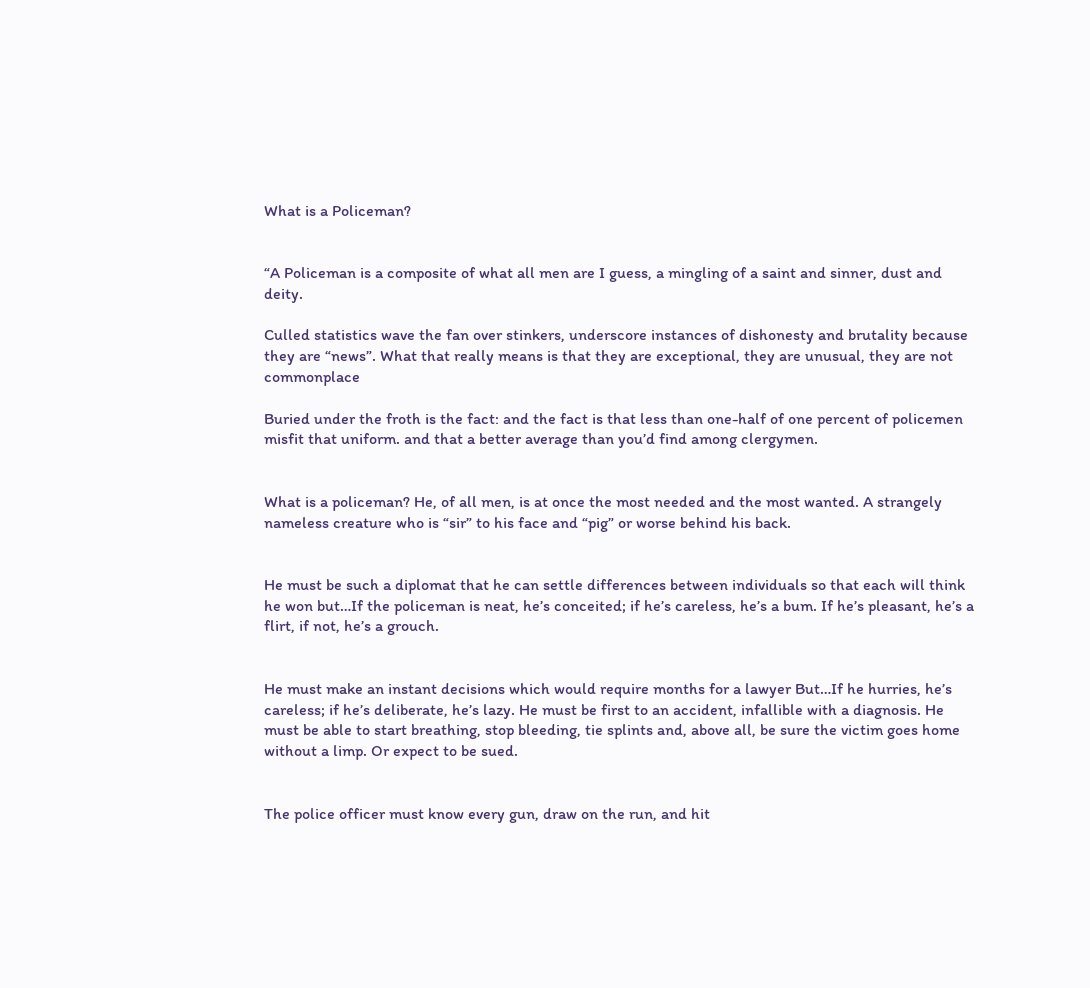What is a Policeman?


“A Policeman is a composite of what all men are I guess, a mingling of a saint and sinner, dust and deity.

Culled statistics wave the fan over stinkers, underscore instances of dishonesty and brutality because they are “news”. What that really means is that they are exceptional, they are unusual, they are not commonplace

Buried under the froth is the fact: and the fact is that less than one-half of one percent of policemen misfit that uniform. and that a better average than you’d find among clergymen.


What is a policeman? He, of all men, is at once the most needed and the most wanted. A strangely nameless creature who is “sir” to his face and “pig” or worse behind his back.


He must be such a diplomat that he can settle differences between individuals so that each will think he won but…If the policeman is neat, he’s conceited; if he’s careless, he’s a bum. If he’s pleasant, he’s a flirt, if not, he’s a grouch.


He must make an instant decisions which would require months for a lawyer But…If he hurries, he’s careless; if he’s deliberate, he’s lazy. He must be first to an accident, infallible with a diagnosis. He must be able to start breathing, stop bleeding, tie splints and, above all, be sure the victim goes home without a limp. Or expect to be sued.


The police officer must know every gun, draw on the run, and hit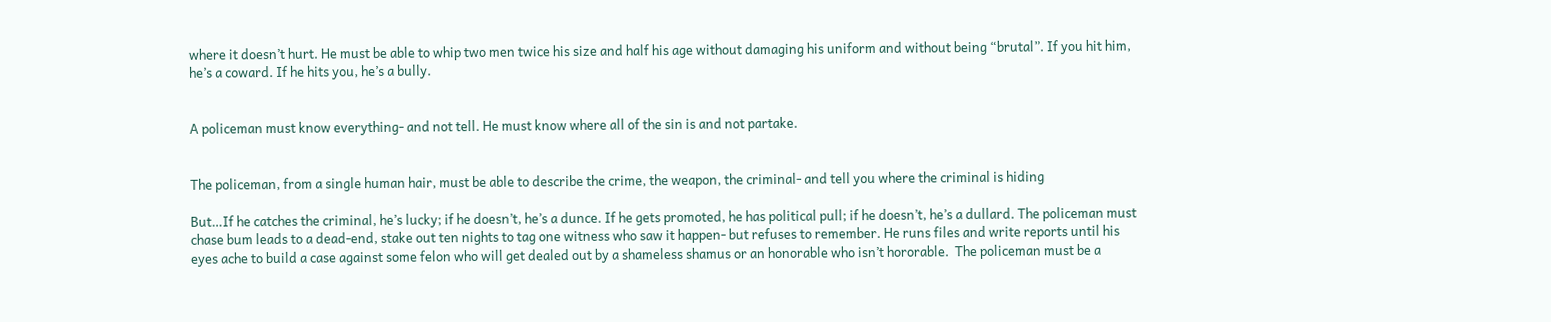where it doesn’t hurt. He must be able to whip two men twice his size and half his age without damaging his uniform and without being “brutal”. If you hit him, he’s a coward. If he hits you, he’s a bully.


A policeman must know everything- and not tell. He must know where all of the sin is and not partake.


The policeman, from a single human hair, must be able to describe the crime, the weapon, the criminal- and tell you where the criminal is hiding

But…If he catches the criminal, he’s lucky; if he doesn’t, he’s a dunce. If he gets promoted, he has political pull; if he doesn’t, he’s a dullard. The policeman must chase bum leads to a dead-end, stake out ten nights to tag one witness who saw it happen- but refuses to remember. He runs files and write reports until his eyes ache to build a case against some felon who will get dealed out by a shameless shamus or an honorable who isn’t hororable.  The policeman must be a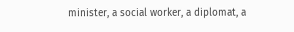minister, a social worker, a diplomat, a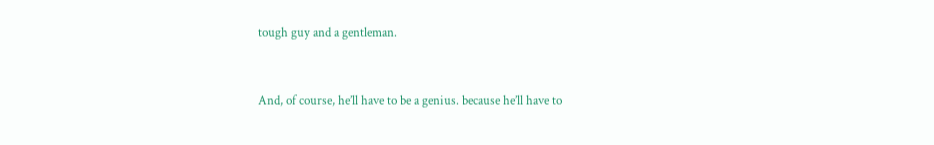tough guy and a gentleman.


And, of course, he’ll have to be a genius. because he’ll have to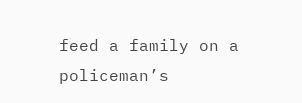feed a family on a policeman’s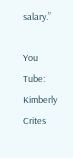salary.”

You Tube: Kimberly Crites